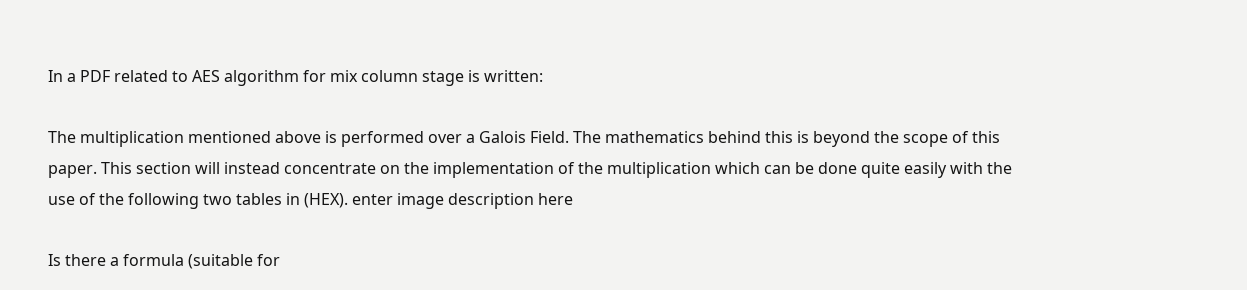In a PDF related to AES algorithm for mix column stage is written:

The multiplication mentioned above is performed over a Galois Field. The mathematics behind this is beyond the scope of this paper. This section will instead concentrate on the implementation of the multiplication which can be done quite easily with the use of the following two tables in (HEX). enter image description here

Is there a formula (suitable for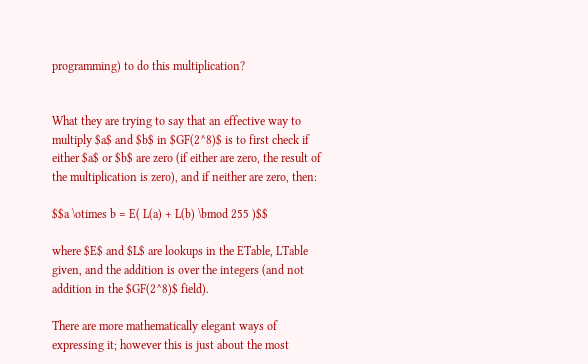programming) to do this multiplication?


What they are trying to say that an effective way to multiply $a$ and $b$ in $GF(2^8)$ is to first check if either $a$ or $b$ are zero (if either are zero, the result of the multiplication is zero), and if neither are zero, then:

$$a \otimes b = E( L(a) + L(b) \bmod 255 )$$

where $E$ and $L$ are lookups in the ETable, LTable given, and the addition is over the integers (and not addition in the $GF(2^8)$ field).

There are more mathematically elegant ways of expressing it; however this is just about the most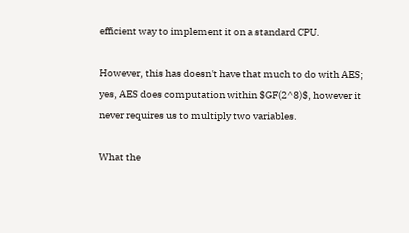efficient way to implement it on a standard CPU.

However, this has doesn't have that much to do with AES; yes, AES does computation within $GF(2^8)$, however it never requires us to multiply two variables.

What the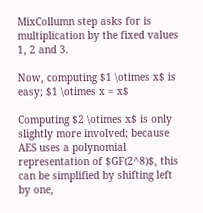MixCollumn step asks for is multiplication by the fixed values 1, 2 and 3.

Now, computing $1 \otimes x$ is easy; $1 \otimes x = x$

Computing $2 \otimes x$ is only slightly more involved; because AES uses a polynomial representation of $GF(2^8)$, this can be simplified by shifting left by one,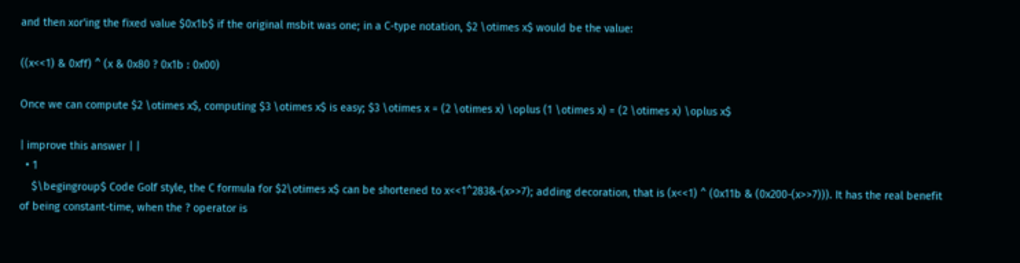and then xor'ing the fixed value $0x1b$ if the original msbit was one; in a C-type notation, $2 \otimes x$ would be the value:

((x<<1) & 0xff) ^ (x & 0x80 ? 0x1b : 0x00)

Once we can compute $2 \otimes x$, computing $3 \otimes x$ is easy; $3 \otimes x = (2 \otimes x) \oplus (1 \otimes x) = (2 \otimes x) \oplus x$

| improve this answer | |
  • 1
    $\begingroup$ Code Golf style, the C formula for $2\otimes x$ can be shortened to x<<1^283&-(x>>7); adding decoration, that is (x<<1) ^ (0x11b & (0x200-(x>>7))). It has the real benefit of being constant-time, when the ? operator is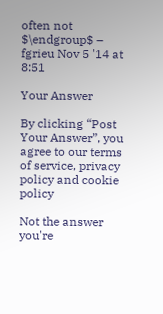often not $\endgroup$ – fgrieu Nov 5 '14 at 8:51

Your Answer

By clicking “Post Your Answer”, you agree to our terms of service, privacy policy and cookie policy

Not the answer you're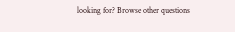looking for? Browse other questions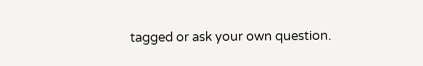tagged or ask your own question.